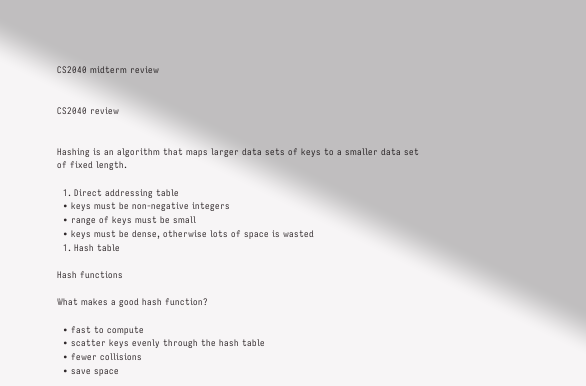CS2040 midterm review


CS2040 review


Hashing is an algorithm that maps larger data sets of keys to a smaller data set of fixed length.

  1. Direct addressing table
  • keys must be non-negative integers
  • range of keys must be small
  • keys must be dense, otherwise lots of space is wasted
  1. Hash table

Hash functions

What makes a good hash function?

  • fast to compute
  • scatter keys evenly through the hash table
  • fewer collisions
  • save space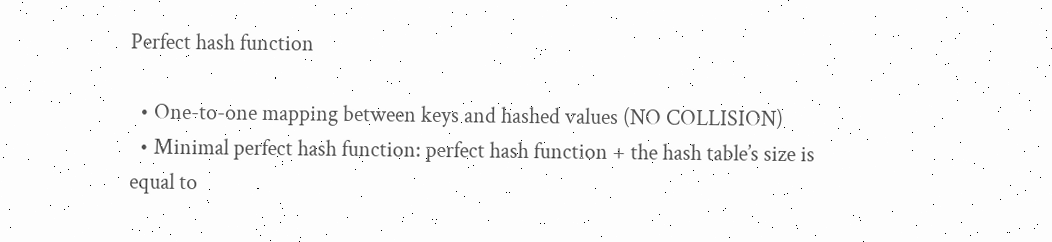Perfect hash function

  • One-to-one mapping between keys and hashed values (NO COLLISION)
  • Minimal perfect hash function: perfect hash function + the hash table’s size is equal to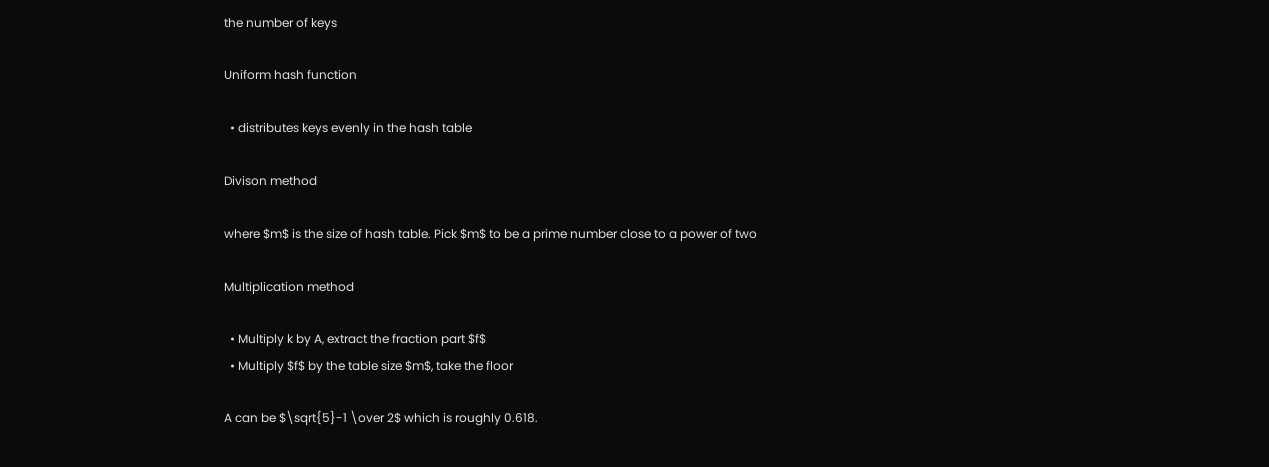the number of keys

Uniform hash function

  • distributes keys evenly in the hash table

Divison method

where $m$ is the size of hash table. Pick $m$ to be a prime number close to a power of two

Multiplication method

  • Multiply k by A, extract the fraction part $f$
  • Multiply $f$ by the table size $m$, take the floor

A can be $\sqrt{5}-1 \over 2$ which is roughly 0.618.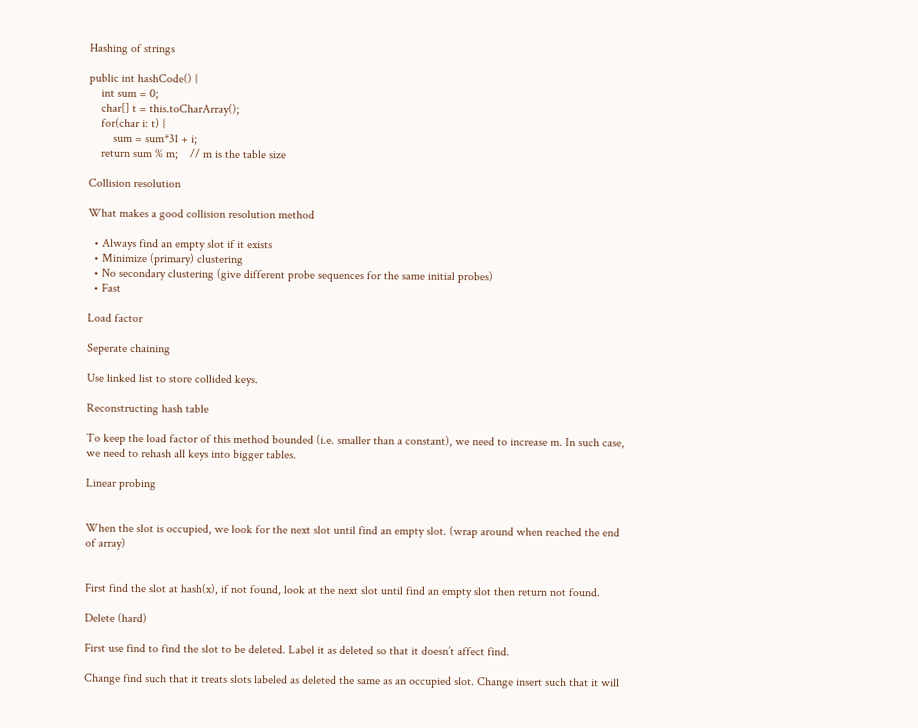Hashing of strings

public int hashCode() {
    int sum = 0;
    char[] t = this.toCharArray();
    for(char i: t) {
        sum = sum*31 + i;
    return sum % m;    // m is the table size

Collision resolution

What makes a good collision resolution method

  • Always find an empty slot if it exists
  • Minimize (primary) clustering
  • No secondary clustering (give different probe sequences for the same initial probes)
  • Fast

Load factor

Seperate chaining

Use linked list to store collided keys.

Reconstructing hash table

To keep the load factor of this method bounded (i.e. smaller than a constant), we need to increase m. In such case, we need to rehash all keys into bigger tables.

Linear probing


When the slot is occupied, we look for the next slot until find an empty slot. (wrap around when reached the end of array)


First find the slot at hash(x), if not found, look at the next slot until find an empty slot then return not found.

Delete (hard)

First use find to find the slot to be deleted. Label it as deleted so that it doesn’t affect find.

Change find such that it treats slots labeled as deleted the same as an occupied slot. Change insert such that it will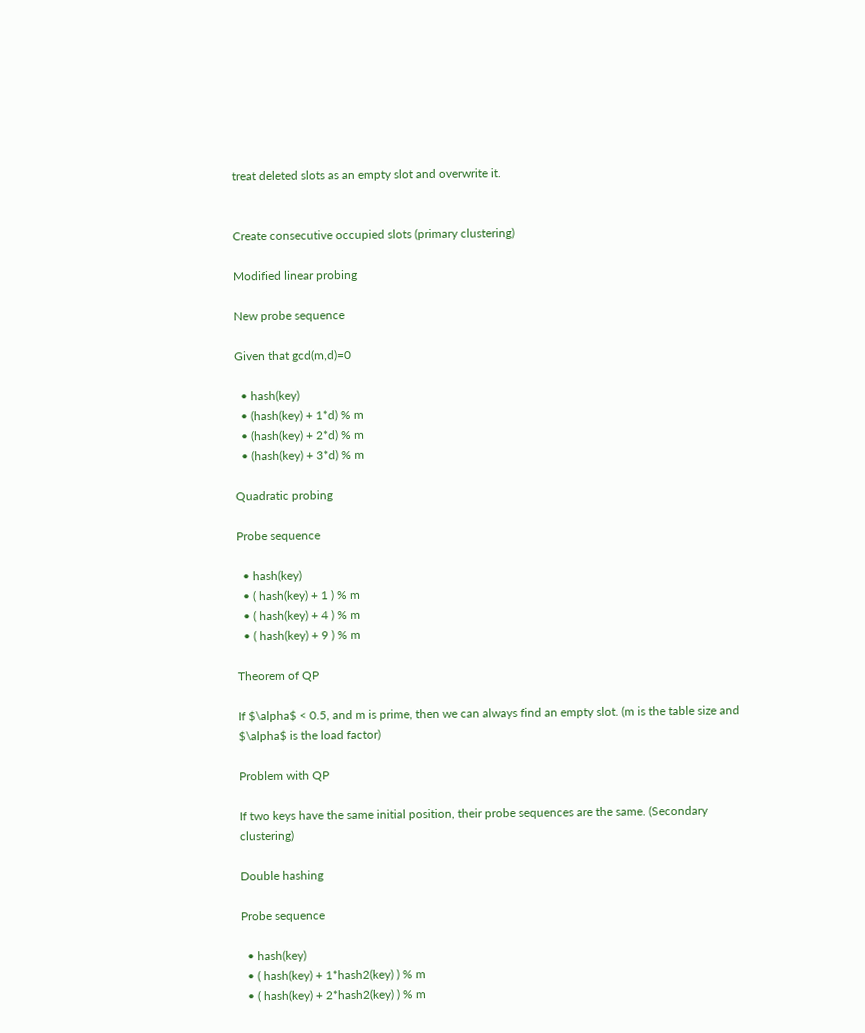treat deleted slots as an empty slot and overwrite it.


Create consecutive occupied slots (primary clustering)

Modified linear probing

New probe sequence

Given that gcd(m,d)=0

  • hash(key)
  • (hash(key) + 1*d) % m
  • (hash(key) + 2*d) % m
  • (hash(key) + 3*d) % m

Quadratic probing

Probe sequence

  • hash(key)
  • ( hash(key) + 1 ) % m
  • ( hash(key) + 4 ) % m
  • ( hash(key) + 9 ) % m

Theorem of QP

If $\alpha$ < 0.5, and m is prime, then we can always find an empty slot. (m is the table size and $\alpha$ is the load factor)

Problem with QP

If two keys have the same initial position, their probe sequences are the same. (Secondary clustering)

Double hashing

Probe sequence

  • hash(key)
  • ( hash(key) + 1*hash2(key) ) % m
  • ( hash(key) + 2*hash2(key) ) % m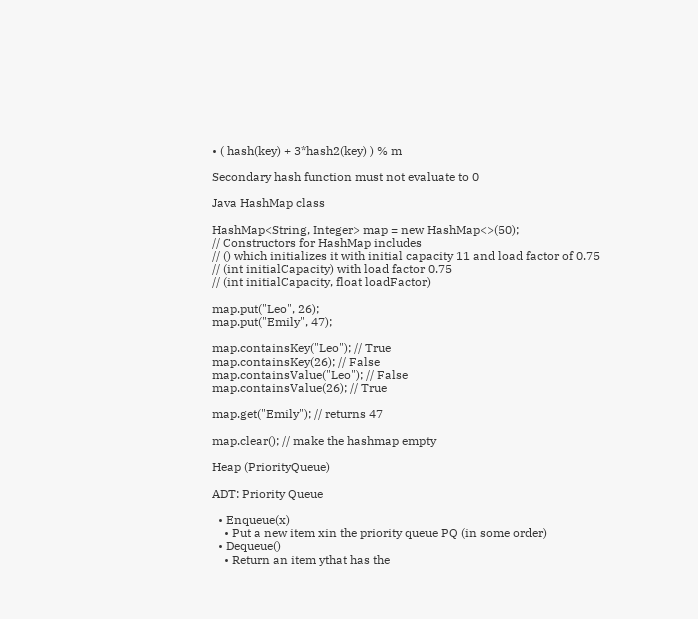• ( hash(key) + 3*hash2(key) ) % m

Secondary hash function must not evaluate to 0

Java HashMap class

HashMap<String, Integer> map = new HashMap<>(50);
// Constructors for HashMap includes
// () which initializes it with initial capacity 11 and load factor of 0.75
// (int initialCapacity) with load factor 0.75
// (int initialCapacity, float loadFactor)

map.put("Leo", 26);
map.put("Emily", 47);

map.containsKey("Leo"); // True
map.containsKey(26); // False
map.containsValue("Leo"); // False
map.containsValue(26); // True

map.get("Emily"); // returns 47

map.clear(); // make the hashmap empty

Heap (PriorityQueue)

ADT: Priority Queue

  • Enqueue(x)
    • Put a new item xin the priority queue PQ (in some order)
  • Dequeue()
    • Return an item ythat has the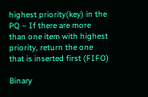highest priority(key) in the PQ – If there are more than one item with highest priority, return the one that is inserted first (FIFO)

Binary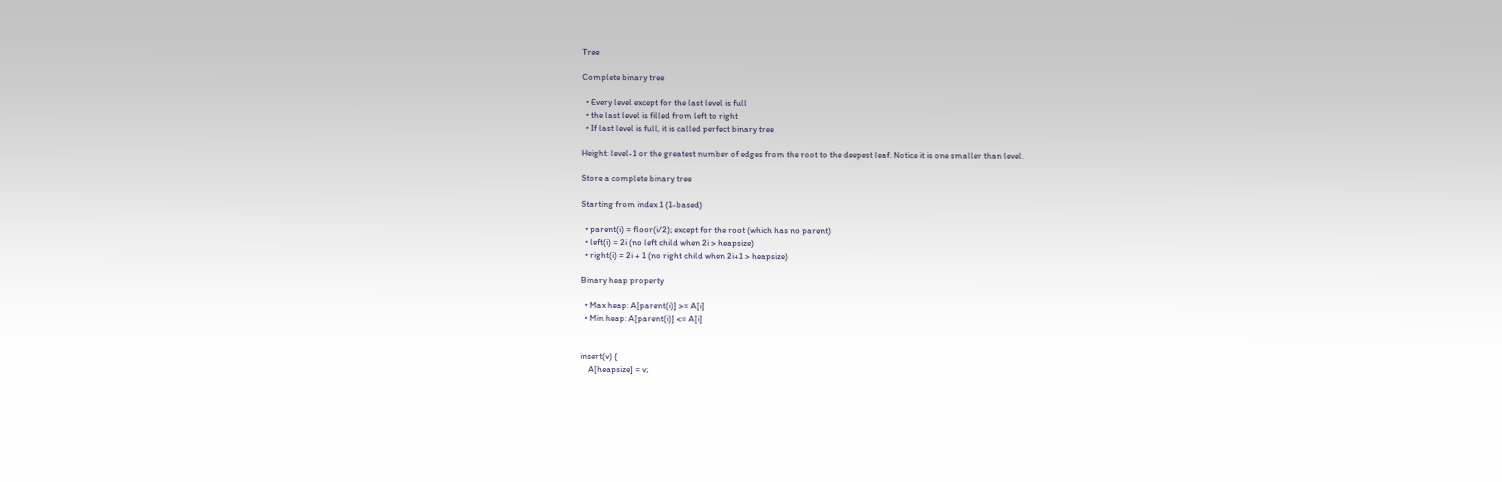Tree

Complete binary tree

  • Every level except for the last level is full
  • the last level is filled from left to right
  • If last level is full, it is called perfect binary tree

Height: level-1 or the greatest number of edges from the root to the deepest leaf. Notice it is one smaller than level.

Store a complete binary tree

Starting from index 1 (1-based)

  • parent(i) = floor(i/2); except for the root (which has no parent)
  • left(i) = 2i (no left child when 2i > heapsize)
  • right(i) = 2i + 1 (no right child when 2i+1 > heapsize)

Binary heap property

  • Max heap: A[parent(i)] >= A[i]
  • Min heap: A[parent(i)] <= A[i]


insert(v) {
    A[heapsize] = v;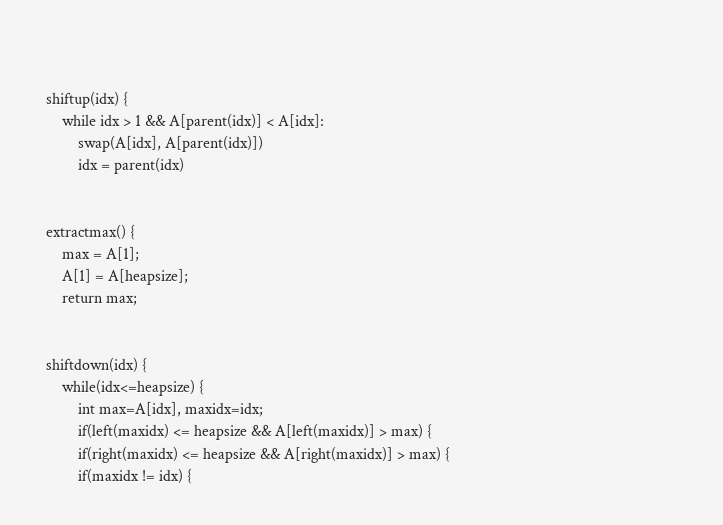shiftup(idx) {
    while idx > 1 && A[parent(idx)] < A[idx]:
        swap(A[idx], A[parent(idx)])
        idx = parent(idx)


extractmax() {
    max = A[1];
    A[1] = A[heapsize];
    return max;


shiftdown(idx) {
    while(idx<=heapsize) {
        int max=A[idx], maxidx=idx;
        if(left(maxidx) <= heapsize && A[left(maxidx)] > max) {
        if(right(maxidx) <= heapsize && A[right(maxidx)] > max) {
        if(maxidx != idx) {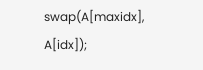swap(A[maxidx], A[idx]);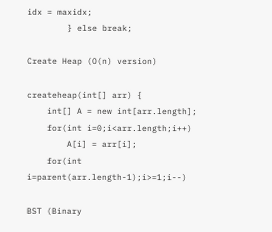idx = maxidx;
        } else break;

Create Heap (O(n) version)

createheap(int[] arr) {
    int[] A = new int[arr.length];
    for(int i=0;i<arr.length;i++)
        A[i] = arr[i];
    for(int i=parent(arr.length-1);i>=1;i--)

BST (Binary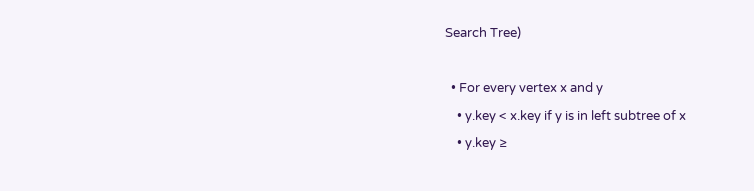Search Tree)

  • For every vertex x and y
    • y.key < x.key if y is in left subtree of x
    • y.key ≥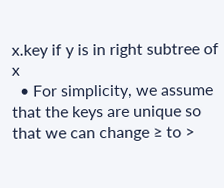x.key if y is in right subtree of x
  • For simplicity, we assume that the keys are unique so that we can change ≥ to >